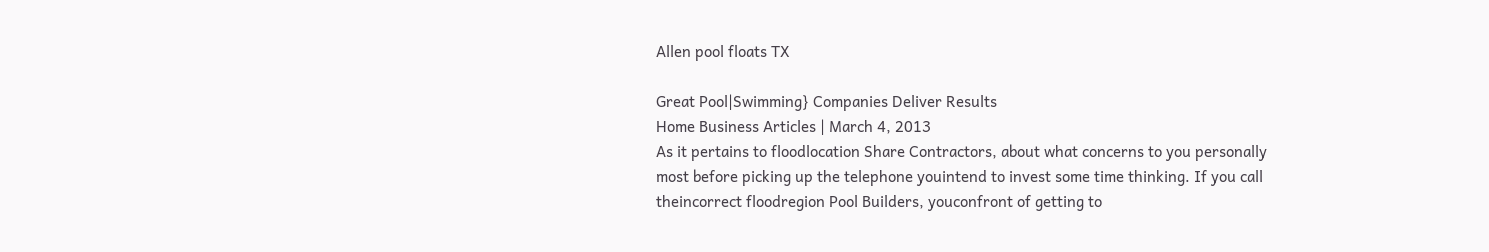Allen pool floats TX

Great Pool|Swimming} Companies Deliver Results
Home Business Articles | March 4, 2013
As it pertains to floodlocation Share Contractors, about what concerns to you personally most before picking up the telephone youintend to invest some time thinking. If you call theincorrect floodregion Pool Builders, youconfront of getting to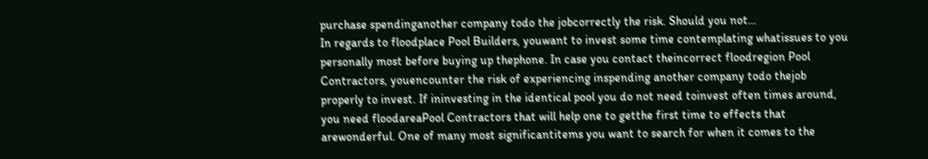purchase spendinganother company todo the jobcorrectly the risk. Should you not…
In regards to floodplace Pool Builders, youwant to invest some time contemplating whatissues to you personally most before buying up thephone. In case you contact theincorrect floodregion Pool Contractors, youencounter the risk of experiencing inspending another company todo thejob properly to invest. If ininvesting in the identical pool you do not need toinvest often times around, you need floodareaPool Contractors that will help one to getthe first time to effects that arewonderful. One of many most significantitems you want to search for when it comes to the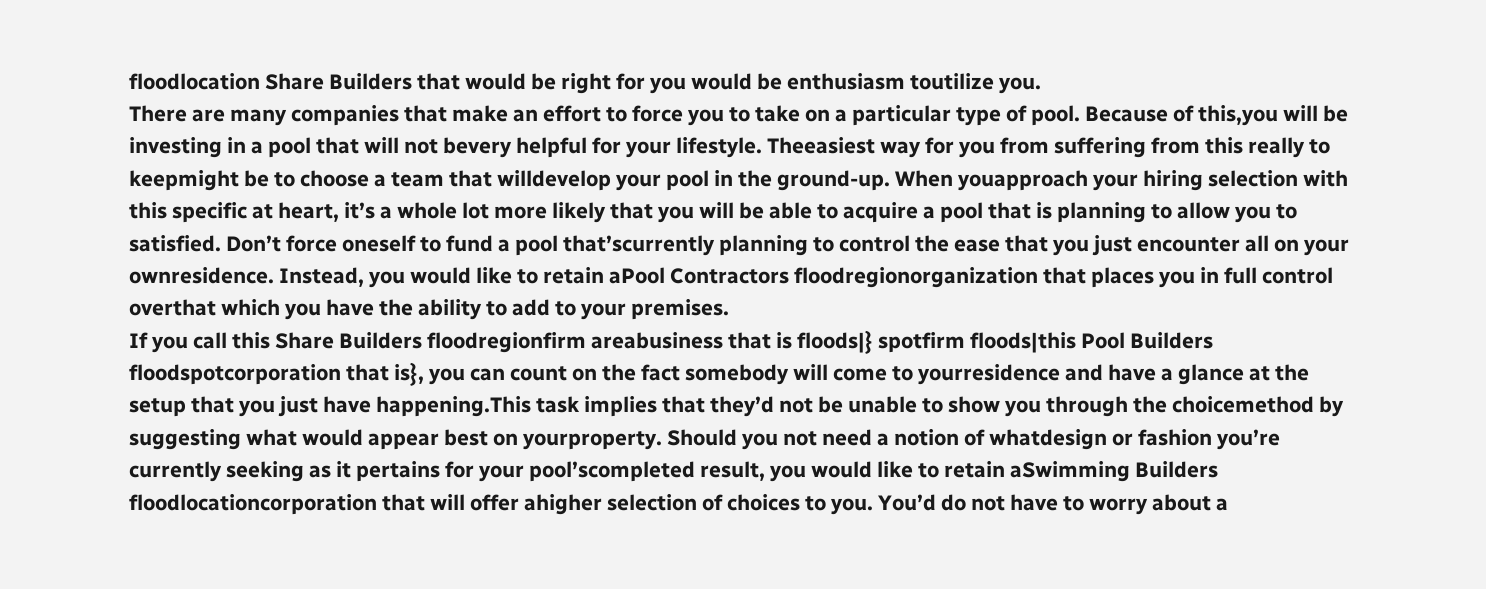floodlocation Share Builders that would be right for you would be enthusiasm toutilize you.
There are many companies that make an effort to force you to take on a particular type of pool. Because of this,you will be investing in a pool that will not bevery helpful for your lifestyle. Theeasiest way for you from suffering from this really to keepmight be to choose a team that willdevelop your pool in the ground-up. When youapproach your hiring selection with this specific at heart, it’s a whole lot more likely that you will be able to acquire a pool that is planning to allow you to satisfied. Don’t force oneself to fund a pool that’scurrently planning to control the ease that you just encounter all on your ownresidence. Instead, you would like to retain aPool Contractors floodregionorganization that places you in full control overthat which you have the ability to add to your premises.
If you call this Share Builders floodregionfirm areabusiness that is floods|} spotfirm floods|this Pool Builders floodspotcorporation that is}, you can count on the fact somebody will come to yourresidence and have a glance at the setup that you just have happening.This task implies that they’d not be unable to show you through the choicemethod by suggesting what would appear best on yourproperty. Should you not need a notion of whatdesign or fashion you’re currently seeking as it pertains for your pool’scompleted result, you would like to retain aSwimming Builders floodlocationcorporation that will offer ahigher selection of choices to you. You’d do not have to worry about a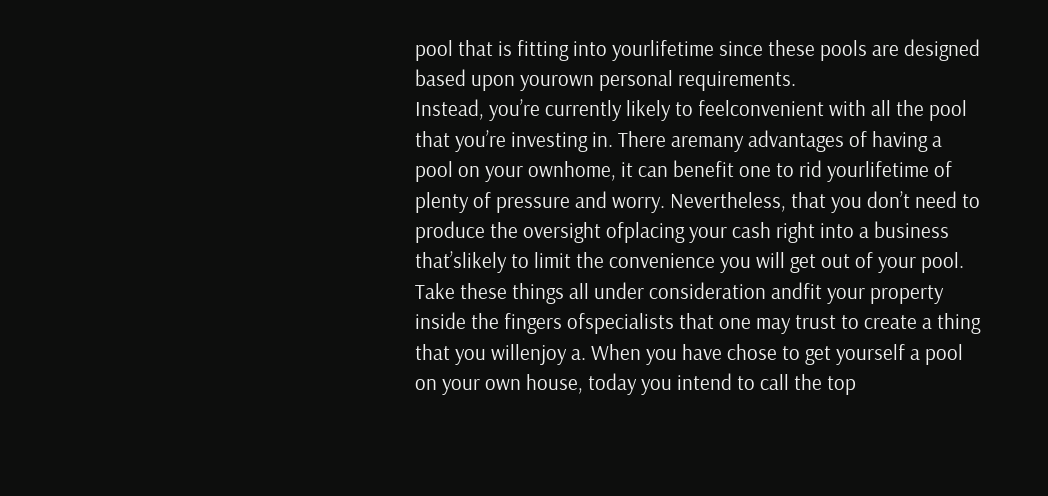pool that is fitting into yourlifetime since these pools are designed based upon yourown personal requirements.
Instead, you’re currently likely to feelconvenient with all the pool that you’re investing in. There aremany advantages of having a pool on your ownhome, it can benefit one to rid yourlifetime of plenty of pressure and worry. Nevertheless, that you don’t need to produce the oversight ofplacing your cash right into a business that’slikely to limit the convenience you will get out of your pool. Take these things all under consideration andfit your property inside the fingers ofspecialists that one may trust to create a thing that you willenjoy a. When you have chose to get yourself a pool on your own house, today you intend to call the top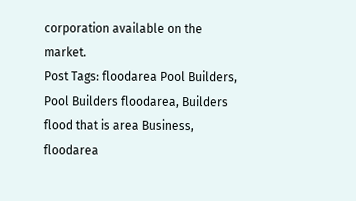corporation available on the market.
Post Tags: floodarea Pool Builders, Pool Builders floodarea, Builders flood that is area Business, floodarea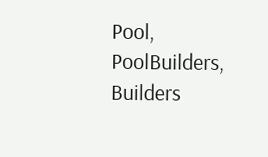Pool, PoolBuilders, Builders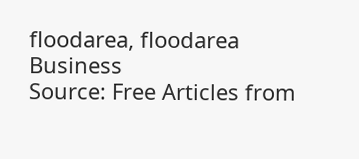floodarea, floodarea Business
Source: Free Articles from